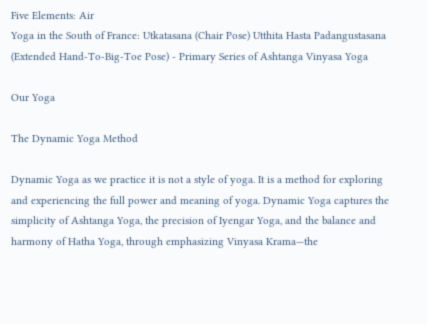Five Elements: Air
Yoga in the South of France: Utkatasana (Chair Pose) Utthita Hasta Padangustasana (Extended Hand-To-Big-Toe Pose) - Primary Series of Ashtanga Vinyasa Yoga

Our Yoga

The Dynamic Yoga Method

Dynamic Yoga as we practice it is not a style of yoga. It is a method for exploring and experiencing the full power and meaning of yoga. Dynamic Yoga captures the simplicity of Ashtanga Yoga, the precision of Iyengar Yoga, and the balance and harmony of Hatha Yoga, through emphasizing Vinyasa Krama—the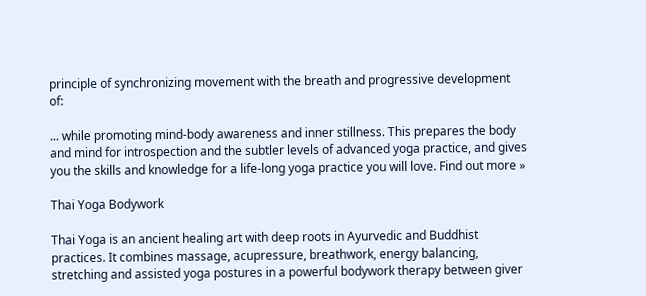principle of synchronizing movement with the breath and progressive development of:

... while promoting mind-body awareness and inner stillness. This prepares the body and mind for introspection and the subtler levels of advanced yoga practice, and gives you the skills and knowledge for a life-long yoga practice you will love. Find out more »

Thai Yoga Bodywork

Thai Yoga is an ancient healing art with deep roots in Ayurvedic and Buddhist practices. It combines massage, acupressure, breathwork, energy balancing, stretching and assisted yoga postures in a powerful bodywork therapy between giver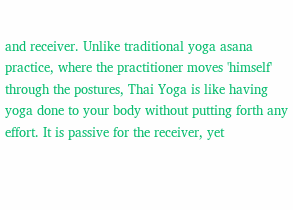and receiver. Unlike traditional yoga asana practice, where the practitioner moves 'himself' through the postures, Thai Yoga is like having yoga done to your body without putting forth any effort. It is passive for the receiver, yet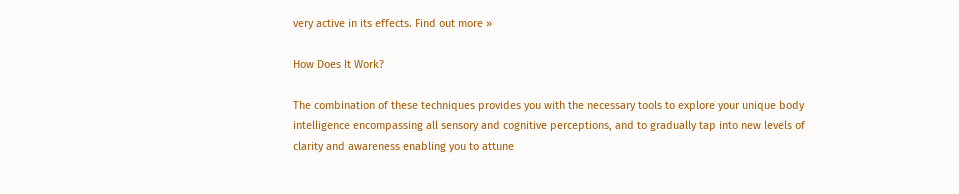very active in its effects. Find out more »

How Does It Work?

The combination of these techniques provides you with the necessary tools to explore your unique body intelligence encompassing all sensory and cognitive perceptions, and to gradually tap into new levels of clarity and awareness enabling you to attune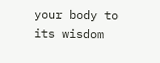your body to its wisdom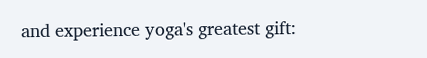and experience yoga's greatest gift: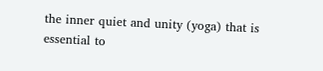the inner quiet and unity (yoga) that is essential to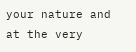your nature and at the very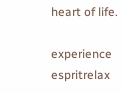heart of life.

experience espritrelax